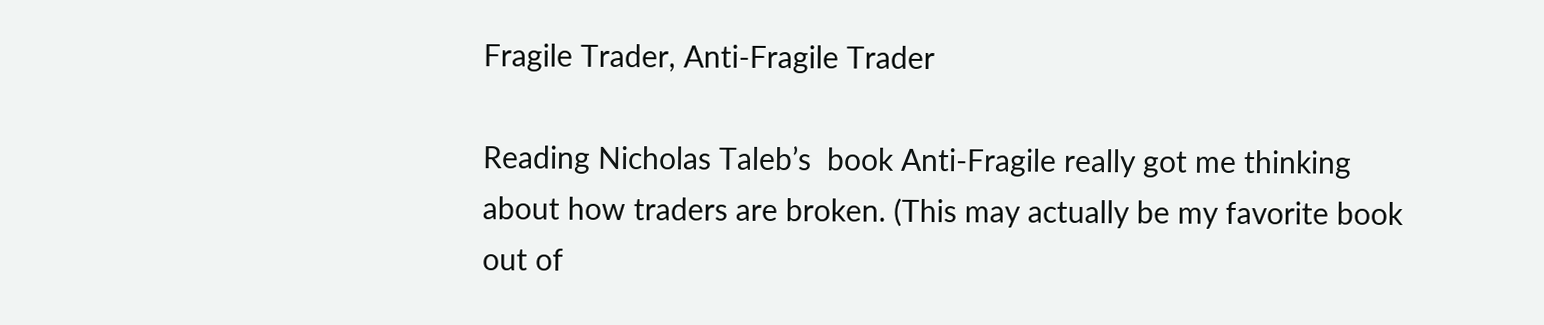Fragile Trader, Anti-Fragile Trader

Reading Nicholas Taleb’s  book Anti-Fragile really got me thinking about how traders are broken. (This may actually be my favorite book out of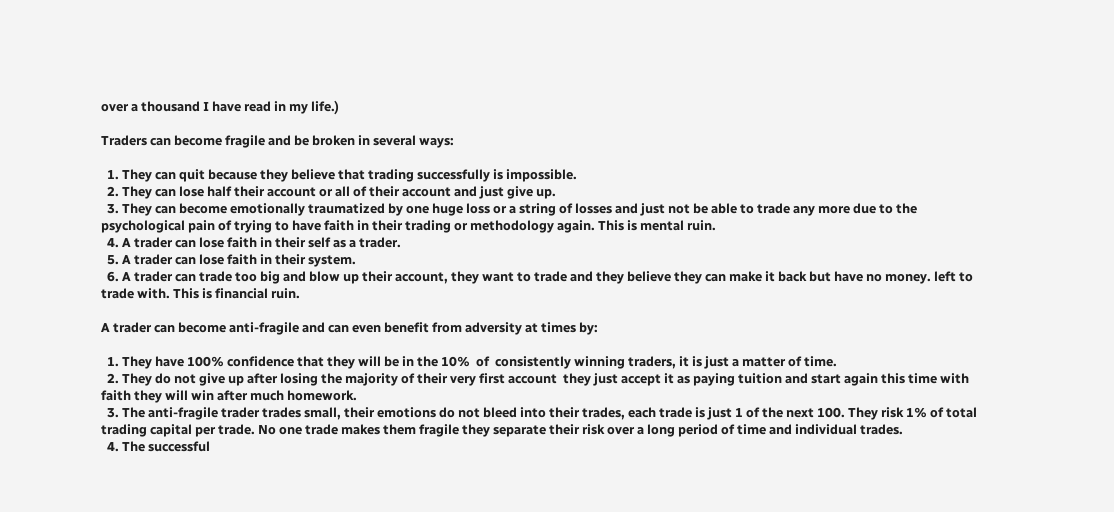over a thousand I have read in my life.)

Traders can become fragile and be broken in several ways:

  1. They can quit because they believe that trading successfully is impossible.
  2. They can lose half their account or all of their account and just give up.
  3. They can become emotionally traumatized by one huge loss or a string of losses and just not be able to trade any more due to the psychological pain of trying to have faith in their trading or methodology again. This is mental ruin.
  4. A trader can lose faith in their self as a trader.
  5. A trader can lose faith in their system.
  6. A trader can trade too big and blow up their account, they want to trade and they believe they can make it back but have no money. left to trade with. This is financial ruin.

A trader can become anti-fragile and can even benefit from adversity at times by:

  1. They have 100% confidence that they will be in the 10%  of  consistently winning traders, it is just a matter of time.
  2. They do not give up after losing the majority of their very first account  they just accept it as paying tuition and start again this time with faith they will win after much homework.
  3. The anti-fragile trader trades small, their emotions do not bleed into their trades, each trade is just 1 of the next 100. They risk 1% of total trading capital per trade. No one trade makes them fragile they separate their risk over a long period of time and individual trades.
  4. The successful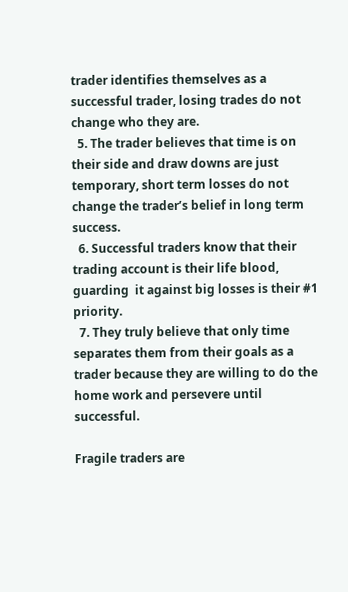trader identifies themselves as a successful trader, losing trades do not change who they are.
  5. The trader believes that time is on their side and draw downs are just temporary, short term losses do not change the trader’s belief in long term success.
  6. Successful traders know that their trading account is their life blood, guarding  it against big losses is their #1 priority.
  7. They truly believe that only time separates them from their goals as a trader because they are willing to do the home work and persevere until successful.

Fragile traders are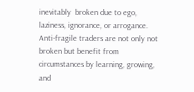inevitably  broken due to ego, laziness, ignorance, or arrogance. Anti-fragile traders are not only not broken but benefit from circumstances by learning, growing, and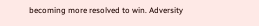becoming more resolved to win. Adversity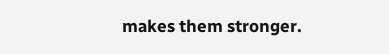makes them stronger.